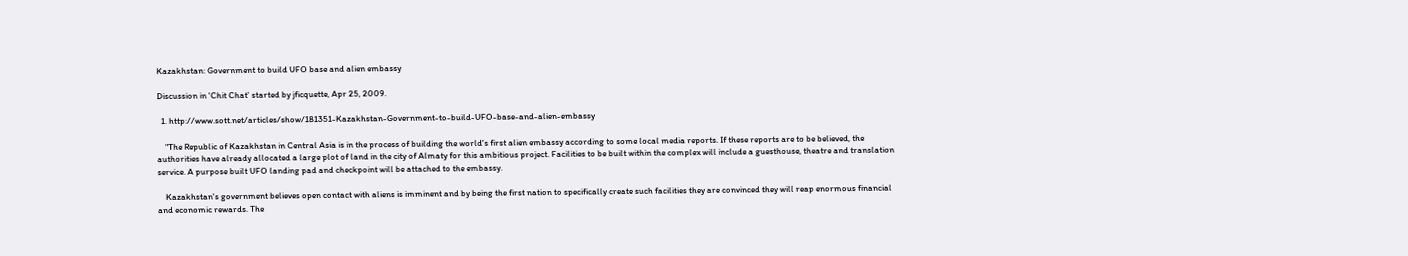Kazakhstan: Government to build UFO base and alien embassy

Discussion in 'Chit Chat' started by jficquette, Apr 25, 2009.

  1. http://www.sott.net/articles/show/181351-Kazakhstan-Government-to-build-UFO-base-and-alien-embassy

    "The Republic of Kazakhstan in Central Asia is in the process of building the world's first alien embassy according to some local media reports. If these reports are to be believed, the authorities have already allocated a large plot of land in the city of Almaty for this ambitious project. Facilities to be built within the complex will include a guesthouse, theatre and translation service. A purpose built UFO landing pad and checkpoint will be attached to the embassy.

    Kazakhstan's government believes open contact with aliens is imminent and by being the first nation to specifically create such facilities they are convinced they will reap enormous financial and economic rewards. The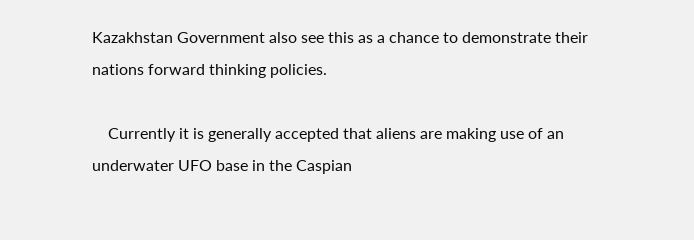Kazakhstan Government also see this as a chance to demonstrate their nations forward thinking policies.

    Currently it is generally accepted that aliens are making use of an underwater UFO base in the Caspian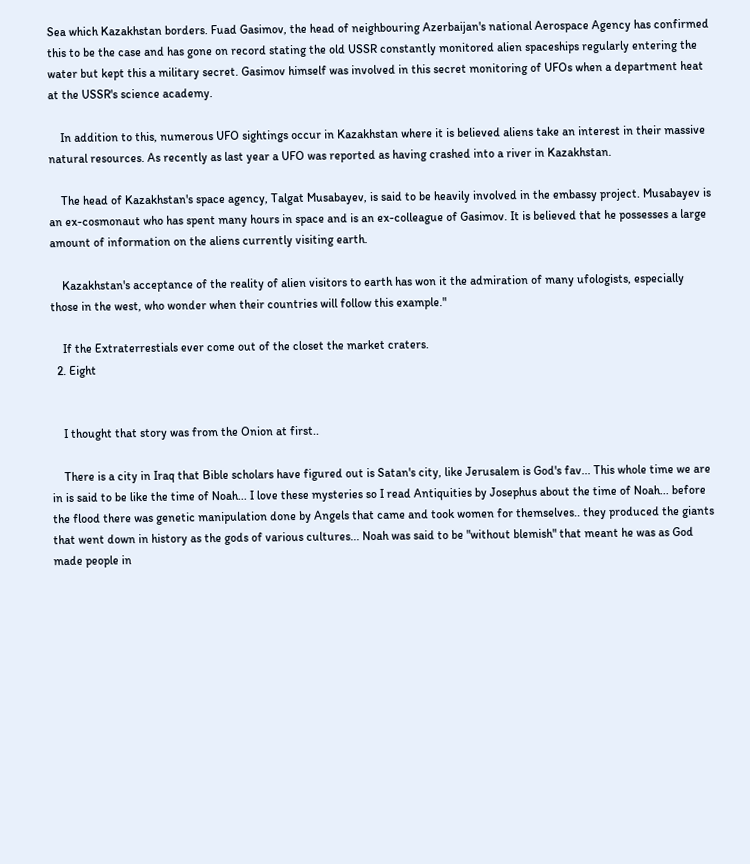Sea which Kazakhstan borders. Fuad Gasimov, the head of neighbouring Azerbaijan's national Aerospace Agency has confirmed this to be the case and has gone on record stating the old USSR constantly monitored alien spaceships regularly entering the water but kept this a military secret. Gasimov himself was involved in this secret monitoring of UFOs when a department heat at the USSR's science academy.

    In addition to this, numerous UFO sightings occur in Kazakhstan where it is believed aliens take an interest in their massive natural resources. As recently as last year a UFO was reported as having crashed into a river in Kazakhstan.

    The head of Kazakhstan's space agency, Talgat Musabayev, is said to be heavily involved in the embassy project. Musabayev is an ex-cosmonaut who has spent many hours in space and is an ex-colleague of Gasimov. It is believed that he possesses a large amount of information on the aliens currently visiting earth.

    Kazakhstan's acceptance of the reality of alien visitors to earth has won it the admiration of many ufologists, especially those in the west, who wonder when their countries will follow this example."

    If the Extraterrestials ever come out of the closet the market craters.
  2. Eight


    I thought that story was from the Onion at first..

    There is a city in Iraq that Bible scholars have figured out is Satan's city, like Jerusalem is God's fav... This whole time we are in is said to be like the time of Noah... I love these mysteries so I read Antiquities by Josephus about the time of Noah... before the flood there was genetic manipulation done by Angels that came and took women for themselves.. they produced the giants that went down in history as the gods of various cultures... Noah was said to be "without blemish" that meant he was as God made people in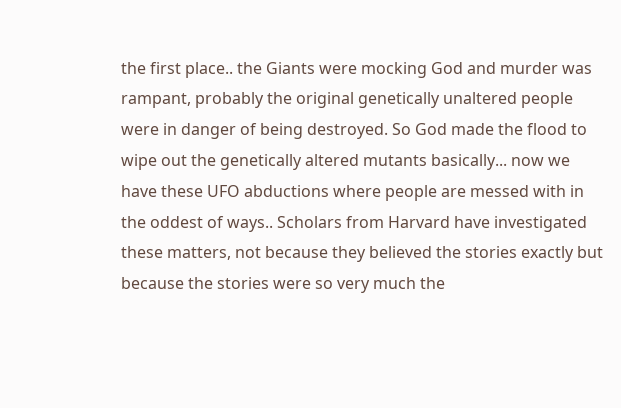the first place.. the Giants were mocking God and murder was rampant, probably the original genetically unaltered people were in danger of being destroyed. So God made the flood to wipe out the genetically altered mutants basically... now we have these UFO abductions where people are messed with in the oddest of ways.. Scholars from Harvard have investigated these matters, not because they believed the stories exactly but because the stories were so very much the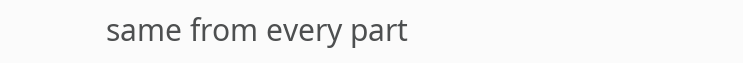same from every part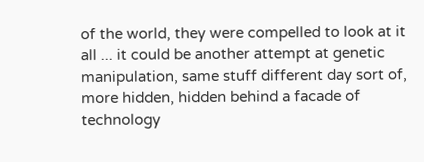of the world, they were compelled to look at it all ... it could be another attempt at genetic manipulation, same stuff different day sort of, more hidden, hidden behind a facade of technology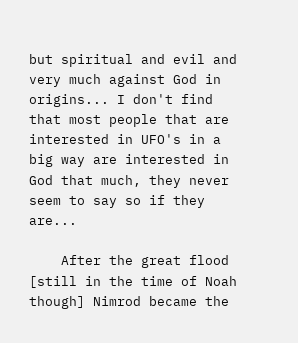but spiritual and evil and very much against God in origins... I don't find that most people that are interested in UFO's in a big way are interested in God that much, they never seem to say so if they are...

    After the great flood [still in the time of Noah though] Nimrod became the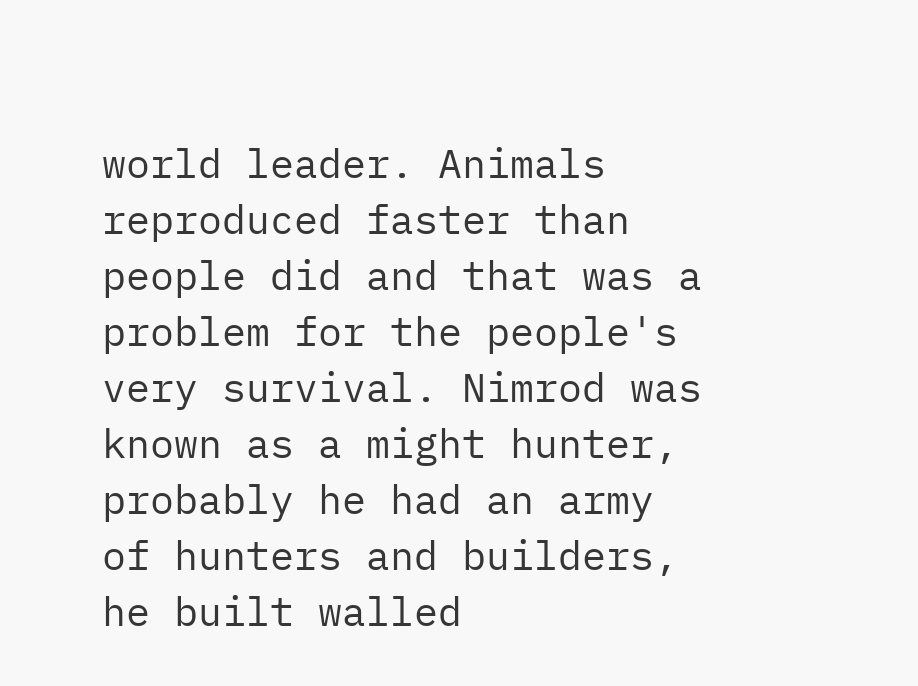world leader. Animals reproduced faster than people did and that was a problem for the people's very survival. Nimrod was known as a might hunter, probably he had an army of hunters and builders, he built walled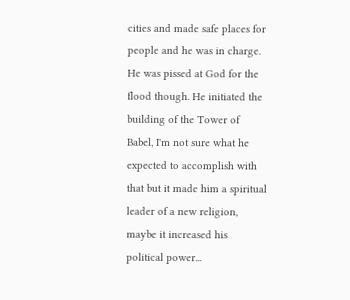cities and made safe places for people and he was in charge. He was pissed at God for the flood though. He initiated the building of the Tower of Babel, I'm not sure what he expected to accomplish with that but it made him a spiritual leader of a new religion, maybe it increased his political power...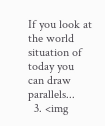If you look at the world situation of today you can draw parallels...
  3. <img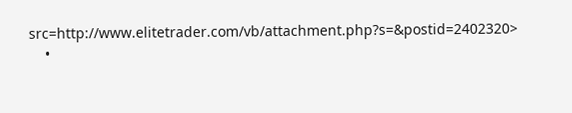src=http://www.elitetrader.com/vb/attachment.php?s=&postid=2402320>
    •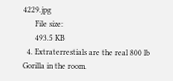4229.jpg
      File size:
      493.5 KB
  4. Extraterrestials are the real 800 lb Gorilla in the room.